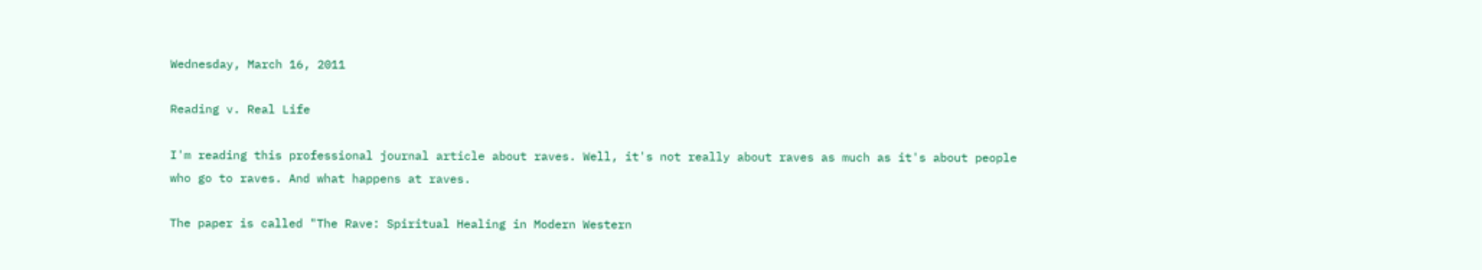Wednesday, March 16, 2011

Reading v. Real Life

I'm reading this professional journal article about raves. Well, it's not really about raves as much as it's about people who go to raves. And what happens at raves.

The paper is called "The Rave: Spiritual Healing in Modern Western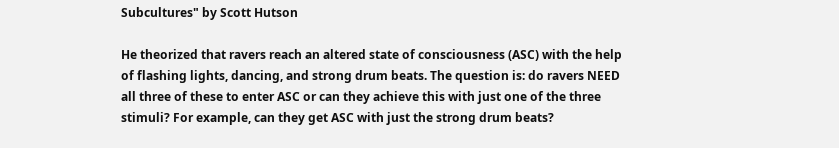Subcultures" by Scott Hutson

He theorized that ravers reach an altered state of consciousness (ASC) with the help of flashing lights, dancing, and strong drum beats. The question is: do ravers NEED all three of these to enter ASC or can they achieve this with just one of the three stimuli? For example, can they get ASC with just the strong drum beats?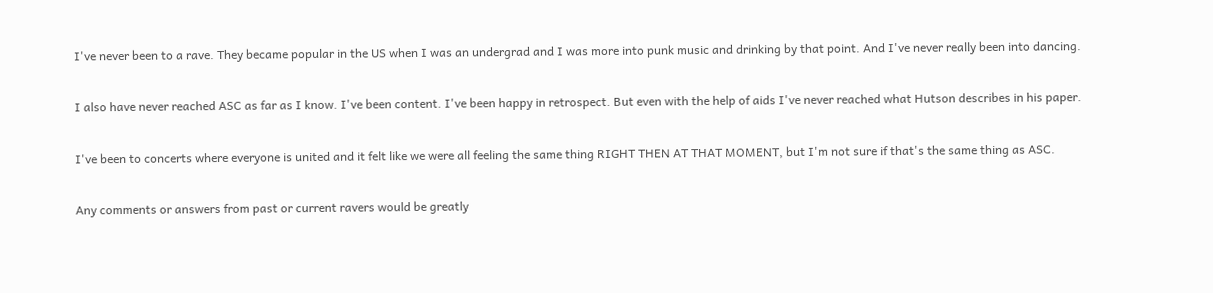I've never been to a rave. They became popular in the US when I was an undergrad and I was more into punk music and drinking by that point. And I've never really been into dancing.

I also have never reached ASC as far as I know. I've been content. I've been happy in retrospect. But even with the help of aids I've never reached what Hutson describes in his paper.

I've been to concerts where everyone is united and it felt like we were all feeling the same thing RIGHT THEN AT THAT MOMENT, but I'm not sure if that's the same thing as ASC.

Any comments or answers from past or current ravers would be greatly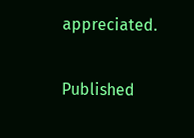appreciated.

Published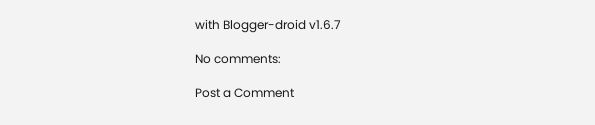with Blogger-droid v1.6.7

No comments:

Post a Comment